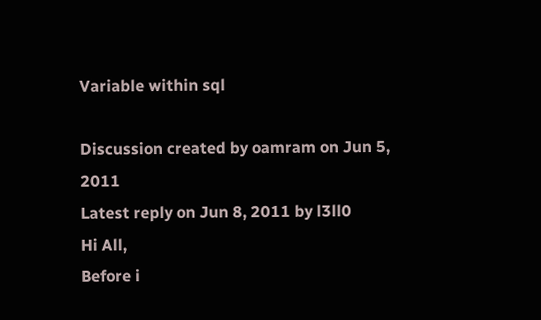Variable within sql

Discussion created by oamram on Jun 5, 2011
Latest reply on Jun 8, 2011 by l3ll0
Hi All,
Before i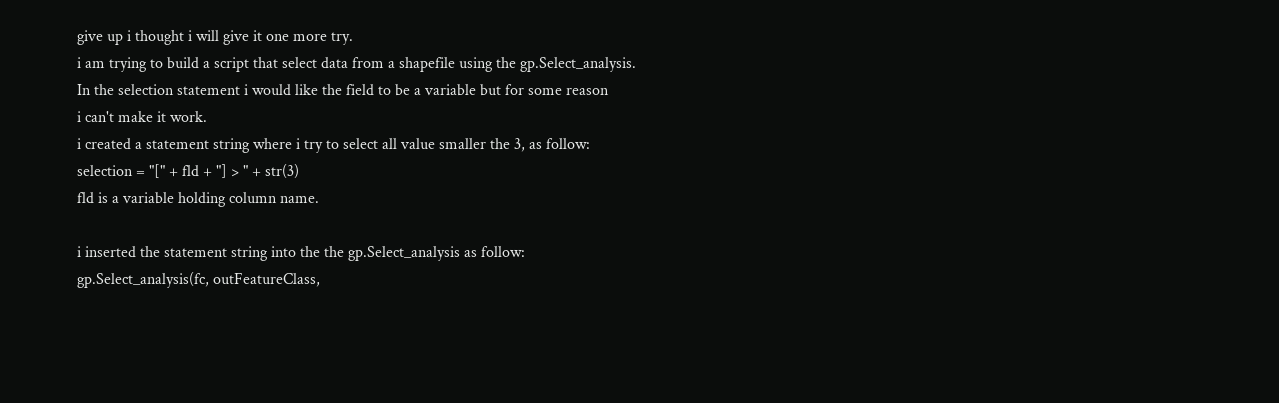give up i thought i will give it one more try.
i am trying to build a script that select data from a shapefile using the gp.Select_analysis.
In the selection statement i would like the field to be a variable but for some reason
i can't make it work.
i created a statement string where i try to select all value smaller the 3, as follow:
selection = "[" + fld + "] > " + str(3)
fld is a variable holding column name.

i inserted the statement string into the the gp.Select_analysis as follow:
gp.Select_analysis(fc, outFeatureClass,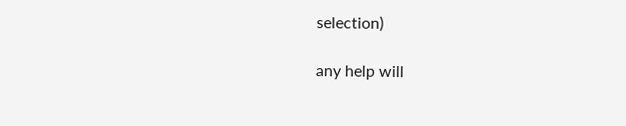selection)

any help will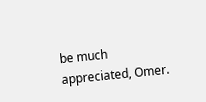be much appreciated, Omer.